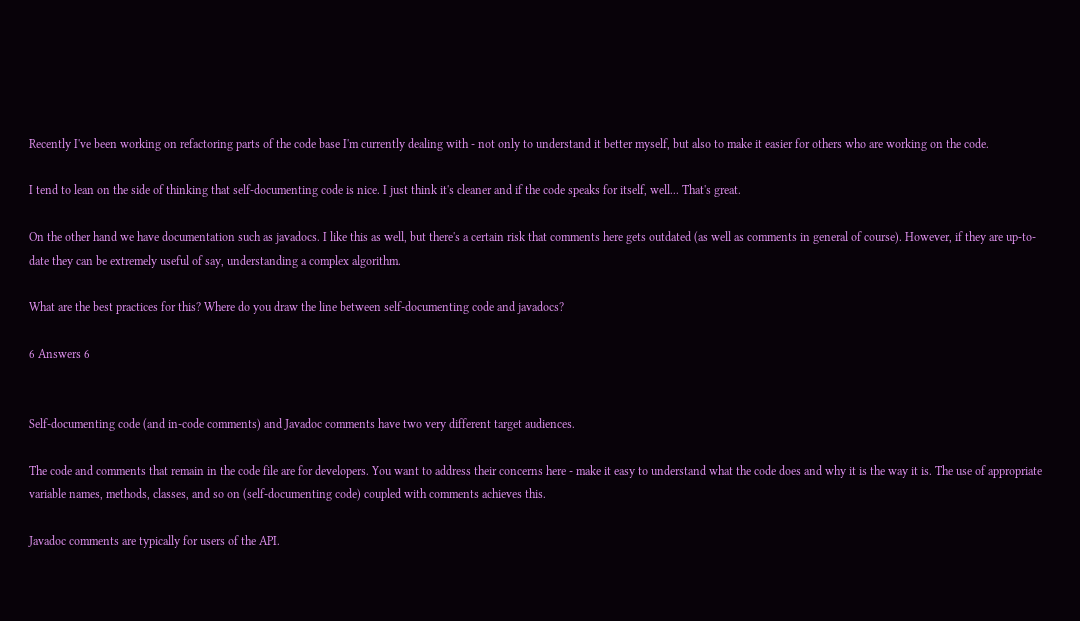Recently I've been working on refactoring parts of the code base I'm currently dealing with - not only to understand it better myself, but also to make it easier for others who are working on the code.

I tend to lean on the side of thinking that self-documenting code is nice. I just think it's cleaner and if the code speaks for itself, well... That's great.

On the other hand we have documentation such as javadocs. I like this as well, but there's a certain risk that comments here gets outdated (as well as comments in general of course). However, if they are up-to-date they can be extremely useful of say, understanding a complex algorithm.

What are the best practices for this? Where do you draw the line between self-documenting code and javadocs?

6 Answers 6


Self-documenting code (and in-code comments) and Javadoc comments have two very different target audiences.

The code and comments that remain in the code file are for developers. You want to address their concerns here - make it easy to understand what the code does and why it is the way it is. The use of appropriate variable names, methods, classes, and so on (self-documenting code) coupled with comments achieves this.

Javadoc comments are typically for users of the API.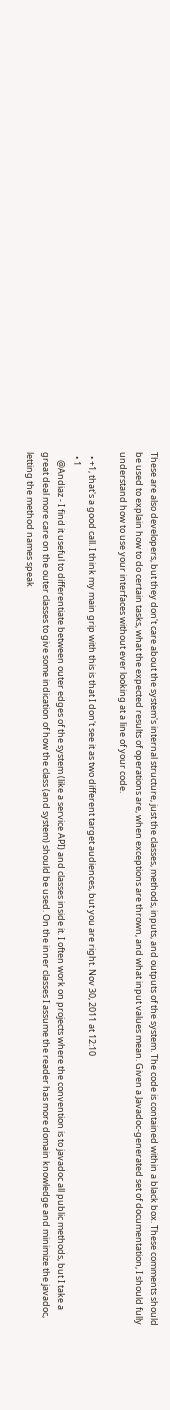These are also developers, but they don't care about the system's internal structure, just the classes, methods, inputs, and outputs of the system. The code is contained within a black box. These comments should be used to explain how to do certain tasks, what the expected results of operations are, when exceptions are thrown, and what input values mean. Given a Javadoc-generated set of documentation, I should fully understand how to use your interfaces without ever looking at a line of your code.

  • +1, that's a good call. I think my main grip with this is that I don't see it as two different target audiences, but you are right. Nov 30, 2011 at 12:10
  • 1
    @Andiaz - I find it useful to differentiate between outer edges of the system (like a service API) and classes inside it. I often work on projects where the convention is to javadoc all public methods, but I take a great deal more care on the outer classes to give some indication of how the class (and system) should be used. On the inner classes I assume the reader has more domain knowledge and minimize the javadoc, letting the method names speak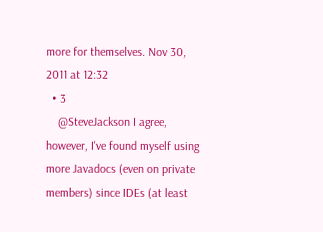more for themselves. Nov 30, 2011 at 12:32
  • 3
    @SteveJackson I agree, however, I've found myself using more Javadocs (even on private members) since IDEs (at least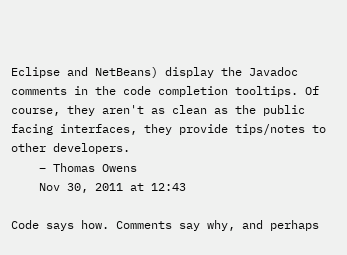Eclipse and NetBeans) display the Javadoc comments in the code completion tooltips. Of course, they aren't as clean as the public facing interfaces, they provide tips/notes to other developers.
    – Thomas Owens
    Nov 30, 2011 at 12:43

Code says how. Comments say why, and perhaps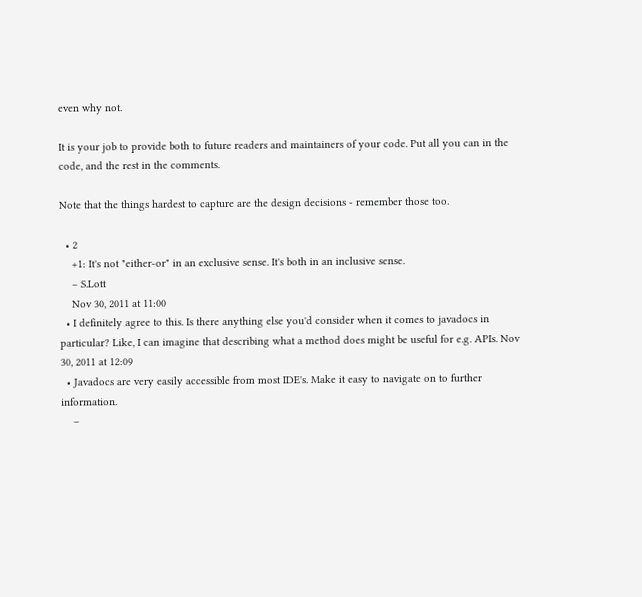even why not.

It is your job to provide both to future readers and maintainers of your code. Put all you can in the code, and the rest in the comments.

Note that the things hardest to capture are the design decisions - remember those too.

  • 2
    +1: It's not "either-or" in an exclusive sense. It's both in an inclusive sense.
    – S.Lott
    Nov 30, 2011 at 11:00
  • I definitely agree to this. Is there anything else you'd consider when it comes to javadocs in particular? Like, I can imagine that describing what a method does might be useful for e.g. APIs. Nov 30, 2011 at 12:09
  • Javadocs are very easily accessible from most IDE's. Make it easy to navigate on to further information.
    –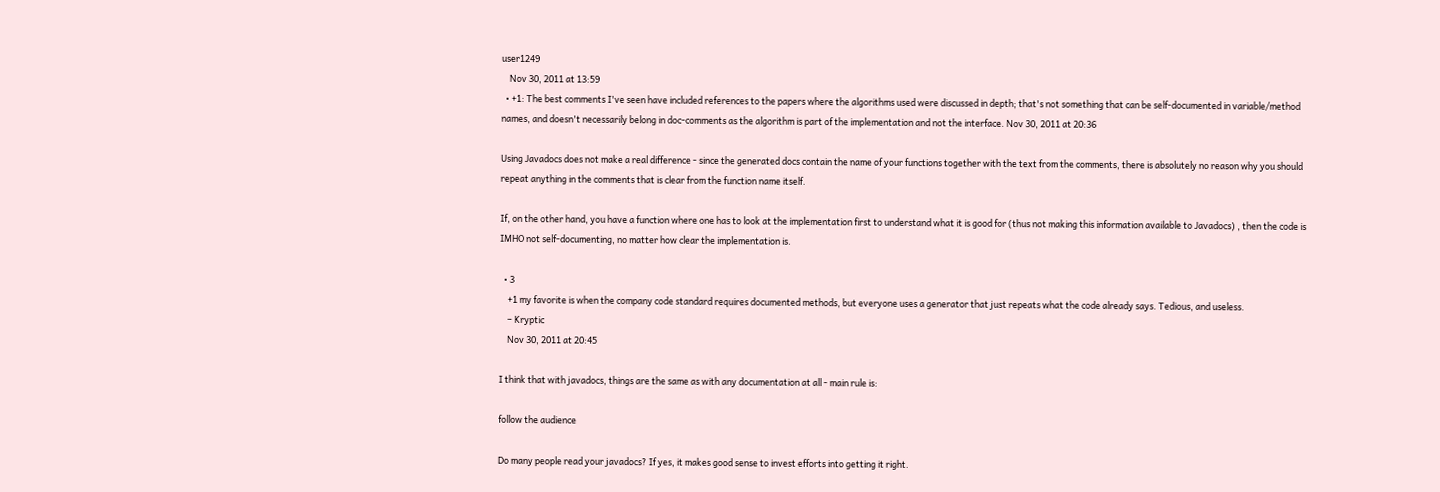user1249
    Nov 30, 2011 at 13:59
  • +1: The best comments I've seen have included references to the papers where the algorithms used were discussed in depth; that's not something that can be self-documented in variable/method names, and doesn't necessarily belong in doc-comments as the algorithm is part of the implementation and not the interface. Nov 30, 2011 at 20:36

Using Javadocs does not make a real difference - since the generated docs contain the name of your functions together with the text from the comments, there is absolutely no reason why you should repeat anything in the comments that is clear from the function name itself.

If, on the other hand, you have a function where one has to look at the implementation first to understand what it is good for (thus not making this information available to Javadocs) , then the code is IMHO not self-documenting, no matter how clear the implementation is.

  • 3
    +1 my favorite is when the company code standard requires documented methods, but everyone uses a generator that just repeats what the code already says. Tedious, and useless.
    – Kryptic
    Nov 30, 2011 at 20:45

I think that with javadocs, things are the same as with any documentation at all - main rule is:

follow the audience

Do many people read your javadocs? If yes, it makes good sense to invest efforts into getting it right.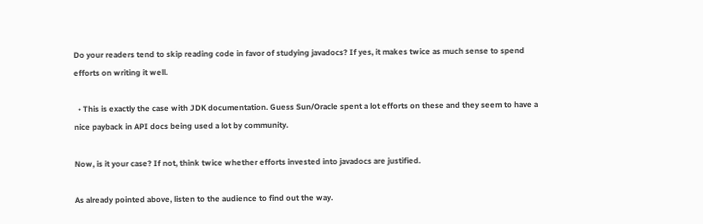Do your readers tend to skip reading code in favor of studying javadocs? If yes, it makes twice as much sense to spend efforts on writing it well.

  • This is exactly the case with JDK documentation. Guess Sun/Oracle spent a lot efforts on these and they seem to have a nice payback in API docs being used a lot by community.

Now, is it your case? If not, think twice whether efforts invested into javadocs are justified.

As already pointed above, listen to the audience to find out the way.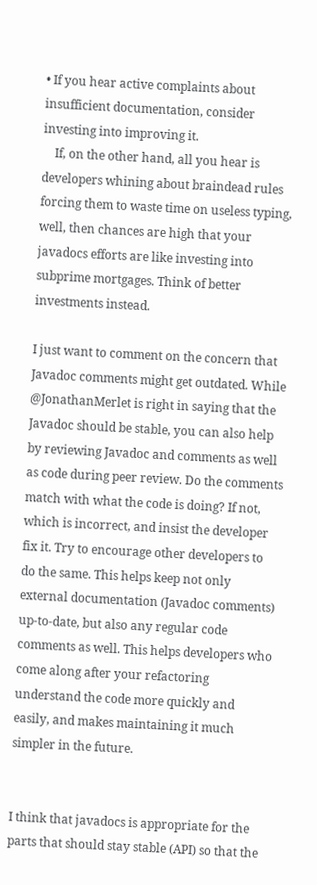• If you hear active complaints about insufficient documentation, consider investing into improving it.
    If, on the other hand, all you hear is developers whining about braindead rules forcing them to waste time on useless typing, well, then chances are high that your javadocs efforts are like investing into subprime mortgages. Think of better investments instead.

I just want to comment on the concern that Javadoc comments might get outdated. While @JonathanMerlet is right in saying that the Javadoc should be stable, you can also help by reviewing Javadoc and comments as well as code during peer review. Do the comments match with what the code is doing? If not, which is incorrect, and insist the developer fix it. Try to encourage other developers to do the same. This helps keep not only external documentation (Javadoc comments) up-to-date, but also any regular code comments as well. This helps developers who come along after your refactoring understand the code more quickly and easily, and makes maintaining it much simpler in the future.


I think that javadocs is appropriate for the parts that should stay stable (API) so that the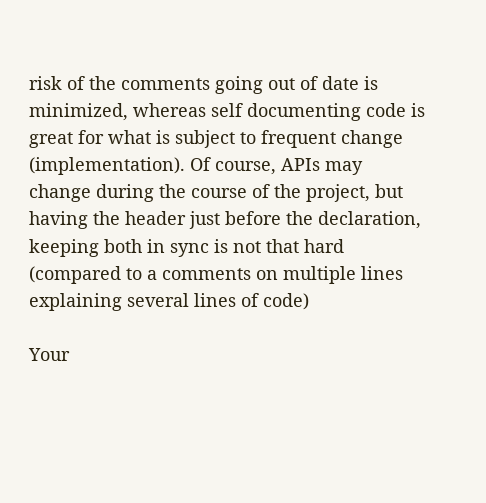risk of the comments going out of date is minimized, whereas self documenting code is great for what is subject to frequent change (implementation). Of course, APIs may change during the course of the project, but having the header just before the declaration, keeping both in sync is not that hard (compared to a comments on multiple lines explaining several lines of code)

Your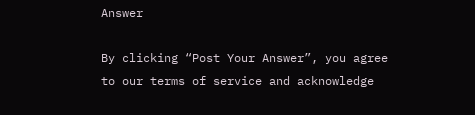Answer

By clicking “Post Your Answer”, you agree to our terms of service and acknowledge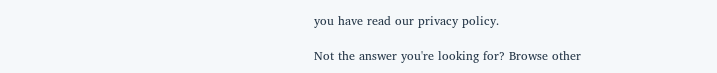you have read our privacy policy.

Not the answer you're looking for? Browse other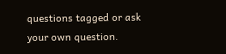questions tagged or ask your own question.